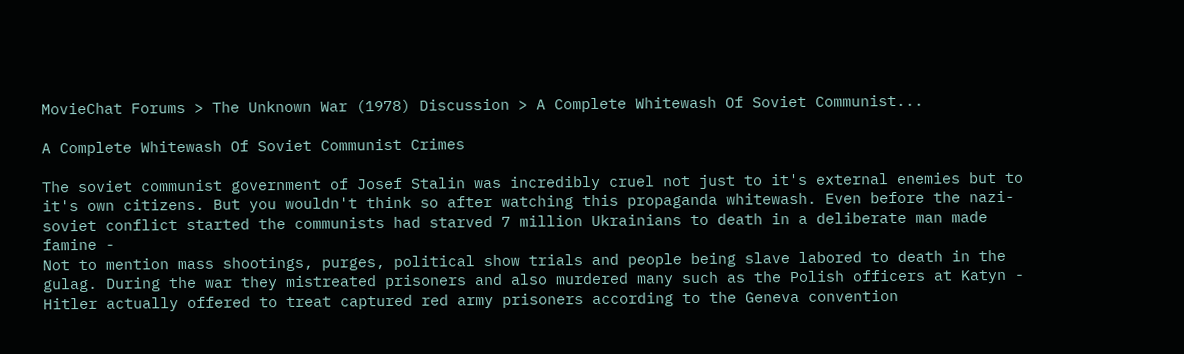MovieChat Forums > The Unknown War (1978) Discussion > A Complete Whitewash Of Soviet Communist...

A Complete Whitewash Of Soviet Communist Crimes

The soviet communist government of Josef Stalin was incredibly cruel not just to it's external enemies but to it's own citizens. But you wouldn't think so after watching this propaganda whitewash. Even before the nazi-soviet conflict started the communists had starved 7 million Ukrainians to death in a deliberate man made famine -
Not to mention mass shootings, purges, political show trials and people being slave labored to death in the gulag. During the war they mistreated prisoners and also murdered many such as the Polish officers at Katyn -
Hitler actually offered to treat captured red army prisoners according to the Geneva convention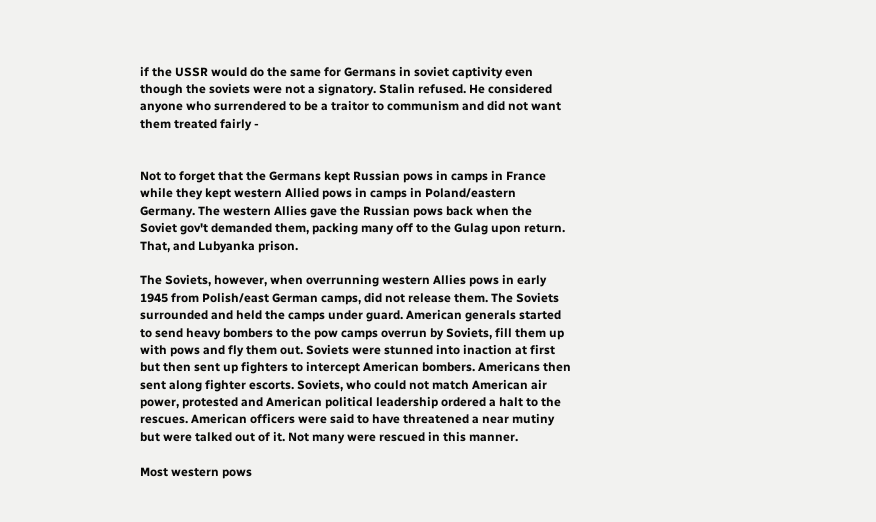if the USSR would do the same for Germans in soviet captivity even though the soviets were not a signatory. Stalin refused. He considered anyone who surrendered to be a traitor to communism and did not want them treated fairly -


Not to forget that the Germans kept Russian pows in camps in France while they kept western Allied pows in camps in Poland/eastern Germany. The western Allies gave the Russian pows back when the Soviet gov't demanded them, packing many off to the Gulag upon return. That, and Lubyanka prison.

The Soviets, however, when overrunning western Allies pows in early 1945 from Polish/east German camps, did not release them. The Soviets surrounded and held the camps under guard. American generals started to send heavy bombers to the pow camps overrun by Soviets, fill them up with pows and fly them out. Soviets were stunned into inaction at first but then sent up fighters to intercept American bombers. Americans then sent along fighter escorts. Soviets, who could not match American air power, protested and American political leadership ordered a halt to the rescues. American officers were said to have threatened a near mutiny but were talked out of it. Not many were rescued in this manner.

Most western pows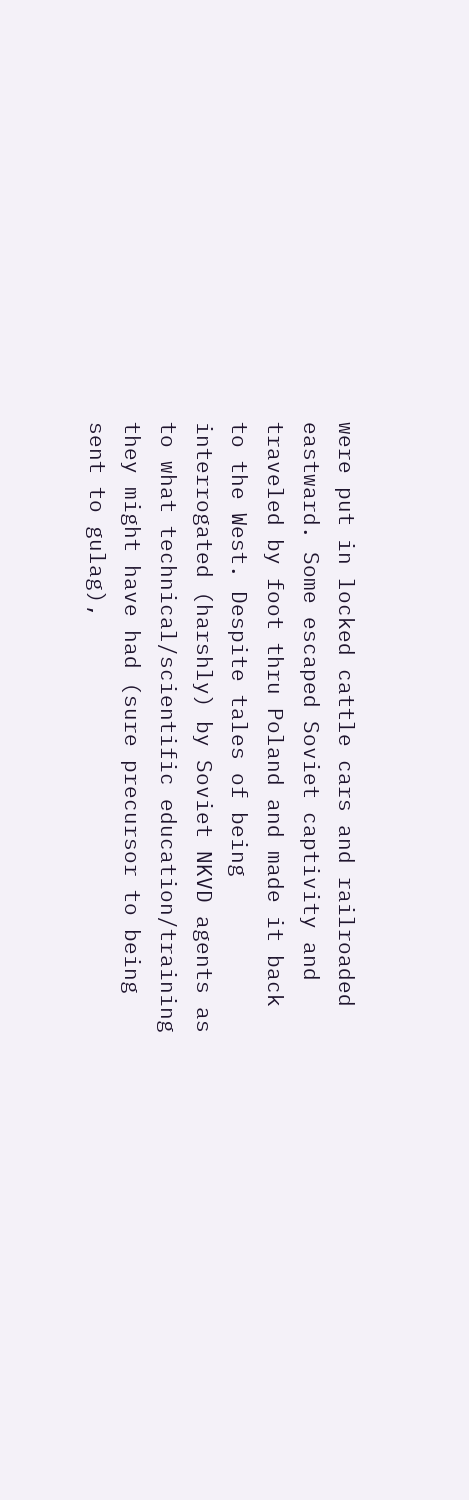were put in locked cattle cars and railroaded eastward. Some escaped Soviet captivity and traveled by foot thru Poland and made it back to the West. Despite tales of being interrogated (harshly) by Soviet NKVD agents as to what technical/scientific education/training they might have had (sure precursor to being sent to gulag),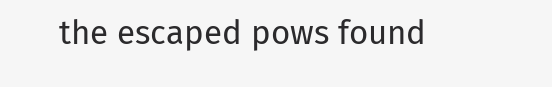the escaped pows found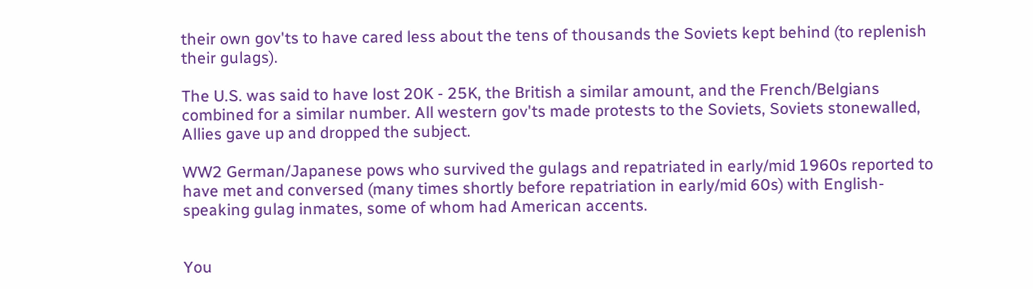their own gov'ts to have cared less about the tens of thousands the Soviets kept behind (to replenish their gulags).

The U.S. was said to have lost 20K - 25K, the British a similar amount, and the French/Belgians combined for a similar number. All western gov'ts made protests to the Soviets, Soviets stonewalled, Allies gave up and dropped the subject.

WW2 German/Japanese pows who survived the gulags and repatriated in early/mid 1960s reported to have met and conversed (many times shortly before repatriation in early/mid 60s) with English-speaking gulag inmates, some of whom had American accents.


You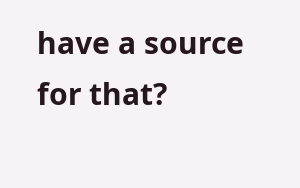have a source for that?